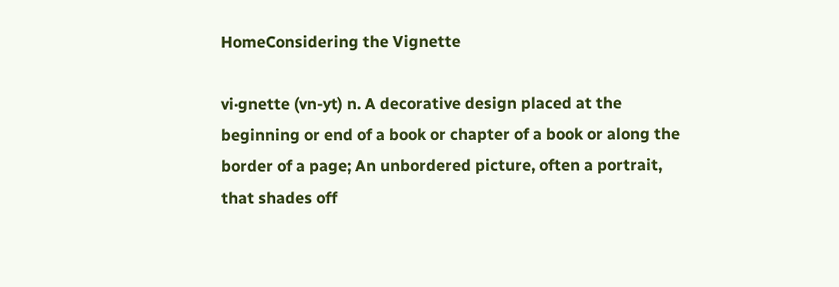HomeConsidering the Vignette

vi·gnette (vn-yt) n. A decorative design placed at the beginning or end of a book or chapter of a book or along the border of a page; An unbordered picture, often a portrait, that shades off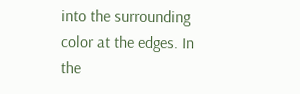into the surrounding color at the edges. In the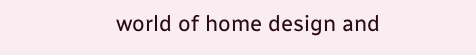world of home design and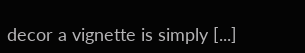decor a vignette is simply [...]